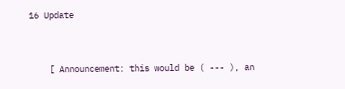16 Update


    [ Announcement: this would be ( --- ), an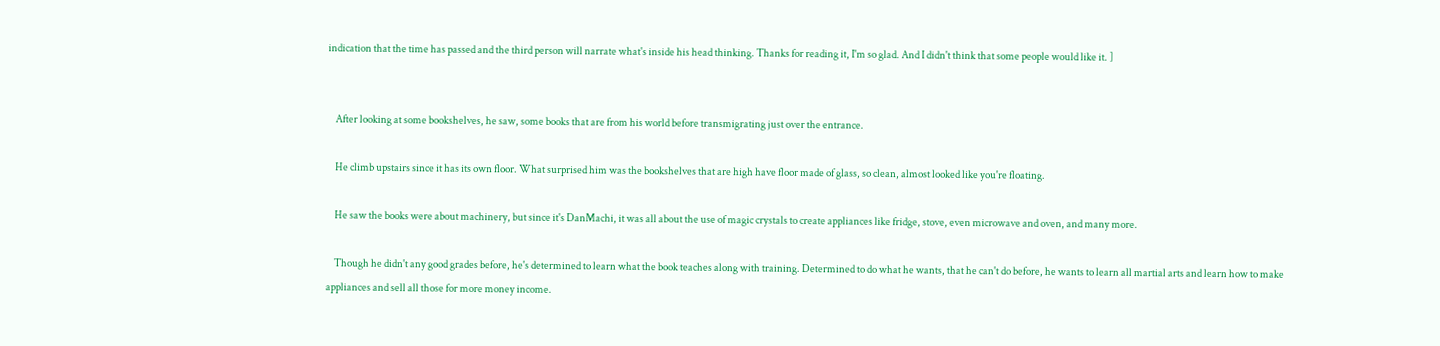indication that the time has passed and the third person will narrate what's inside his head thinking. Thanks for reading it, I'm so glad. And I didn't think that some people would like it. ]


    After looking at some bookshelves, he saw, some books that are from his world before transmigrating just over the entrance.

    He climb upstairs since it has its own floor. What surprised him was the bookshelves that are high have floor made of glass, so clean, almost looked like you're floating.

    He saw the books were about machinery, but since it's DanMachi, it was all about the use of magic crystals to create appliances like fridge, stove, even microwave and oven, and many more.

    Though he didn't any good grades before, he's determined to learn what the book teaches along with training. Determined to do what he wants, that he can't do before, he wants to learn all martial arts and learn how to make appliances and sell all those for more money income.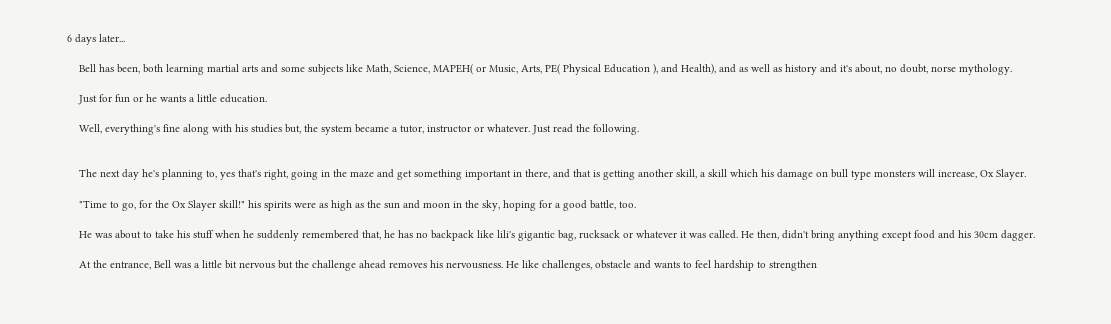6 days later...

    Bell has been, both learning martial arts and some subjects like Math, Science, MAPEH( or Music, Arts, PE( Physical Education ), and Health), and as well as history and it's about, no doubt, norse mythology.

    Just for fun or he wants a little education.

    Well, everything's fine along with his studies but, the system became a tutor, instructor or whatever. Just read the following.


    The next day he's planning to, yes that's right, going in the maze and get something important in there, and that is getting another skill, a skill which his damage on bull type monsters will increase, Ox Slayer.

    "Time to go, for the Ox Slayer skill!" his spirits were as high as the sun and moon in the sky, hoping for a good battle, too.

    He was about to take his stuff when he suddenly remembered that, he has no backpack like lili's gigantic bag, rucksack or whatever it was called. He then, didn't bring anything except food and his 30cm dagger.

    At the entrance, Bell was a little bit nervous but the challenge ahead removes his nervousness. He like challenges, obstacle and wants to feel hardship to strengthen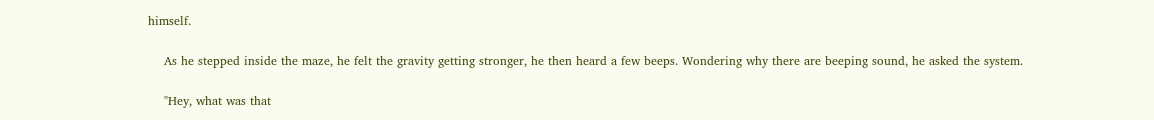himself.

    As he stepped inside the maze, he felt the gravity getting stronger, he then heard a few beeps. Wondering why there are beeping sound, he asked the system.

    "Hey, what was that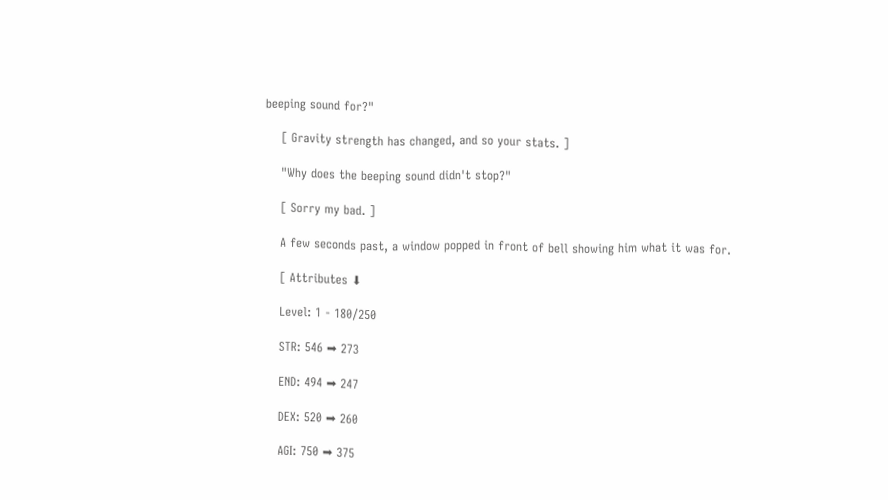beeping sound for?"

    [ Gravity strength has changed, and so your stats. ]

    "Why does the beeping sound didn't stop?"

    [ Sorry my bad. ]

    A few seconds past, a window popped in front of bell showing him what it was for.

    [ Attributes ⬇

    Level: 1 - 180/250

    STR: 546 ➡ 273

    END: 494 ➡ 247

    DEX: 520 ➡ 260

    AGI: 750 ➡ 375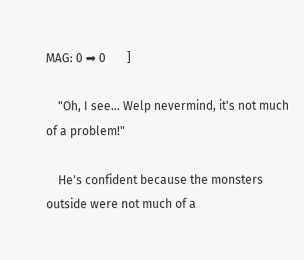MAG: 0 ➡ 0       ]

    "Oh, I see... Welp nevermind, it's not much of a problem!"

    He's confident because the monsters outside were not much of a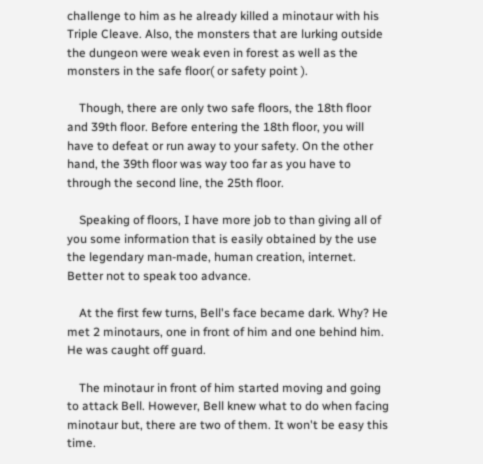challenge to him as he already killed a minotaur with his Triple Cleave. Also, the monsters that are lurking outside the dungeon were weak even in forest as well as the monsters in the safe floor( or safety point ).

    Though, there are only two safe floors, the 18th floor and 39th floor. Before entering the 18th floor, you will have to defeat or run away to your safety. On the other hand, the 39th floor was way too far as you have to through the second line, the 25th floor.

    Speaking of floors, I have more job to than giving all of you some information that is easily obtained by the use the legendary man-made, human creation, internet. Better not to speak too advance.

    At the first few turns, Bell's face became dark. Why? He met 2 minotaurs, one in front of him and one behind him. He was caught off guard.

    The minotaur in front of him started moving and going to attack Bell. However, Bell knew what to do when facing minotaur but, there are two of them. It won't be easy this time.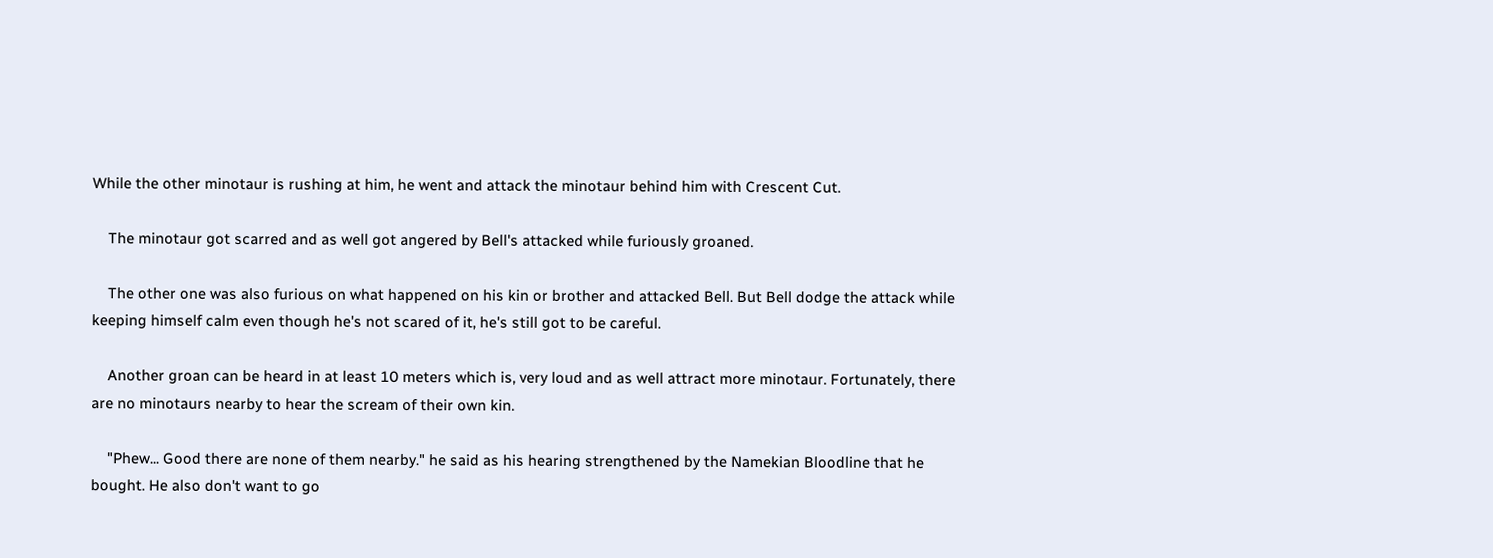While the other minotaur is rushing at him, he went and attack the minotaur behind him with Crescent Cut.

    The minotaur got scarred and as well got angered by Bell's attacked while furiously groaned.

    The other one was also furious on what happened on his kin or brother and attacked Bell. But Bell dodge the attack while keeping himself calm even though he's not scared of it, he's still got to be careful.

    Another groan can be heard in at least 10 meters which is, very loud and as well attract more minotaur. Fortunately, there are no minotaurs nearby to hear the scream of their own kin.

    "Phew... Good there are none of them nearby." he said as his hearing strengthened by the Namekian Bloodline that he bought. He also don't want to go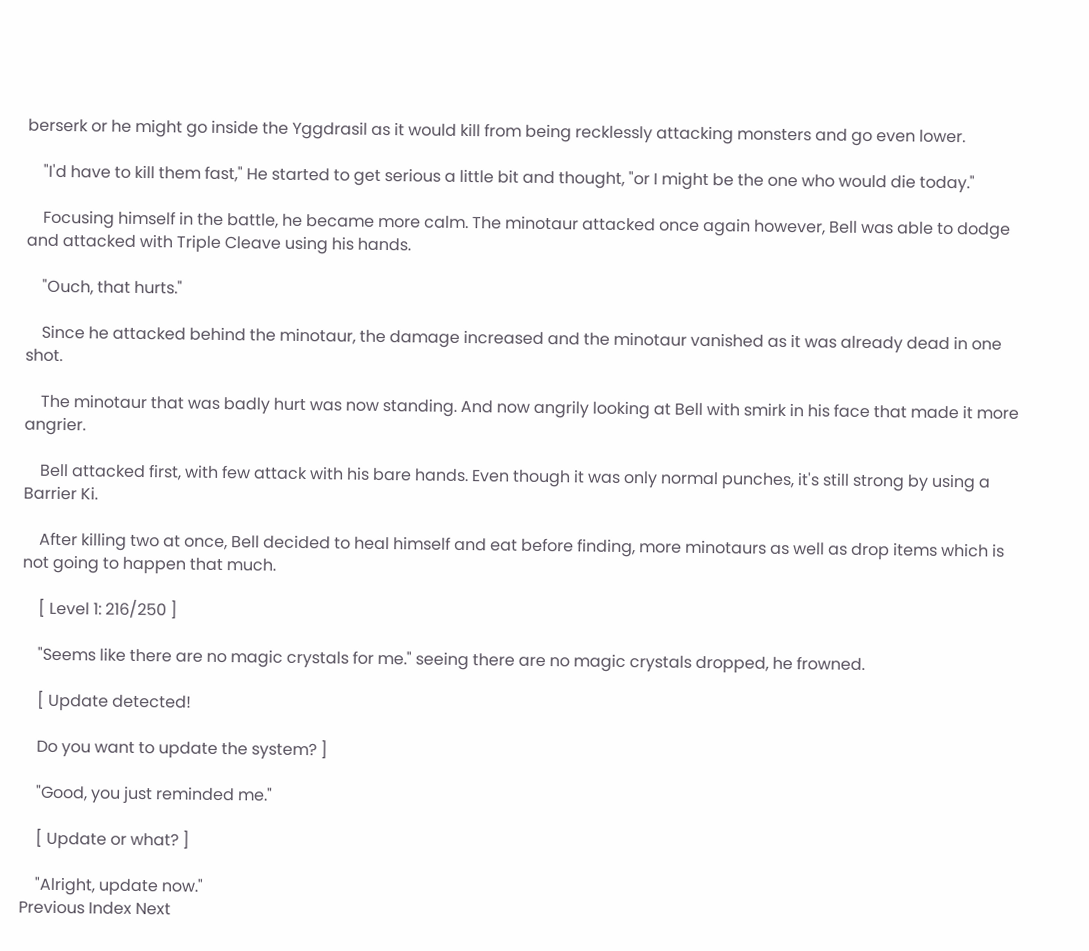berserk or he might go inside the Yggdrasil as it would kill from being recklessly attacking monsters and go even lower.

    "I'd have to kill them fast," He started to get serious a little bit and thought, "or I might be the one who would die today."

    Focusing himself in the battle, he became more calm. The minotaur attacked once again however, Bell was able to dodge and attacked with Triple Cleave using his hands.

    "Ouch, that hurts."

    Since he attacked behind the minotaur, the damage increased and the minotaur vanished as it was already dead in one shot.

    The minotaur that was badly hurt was now standing. And now angrily looking at Bell with smirk in his face that made it more angrier.

    Bell attacked first, with few attack with his bare hands. Even though it was only normal punches, it's still strong by using a Barrier Ki.

    After killing two at once, Bell decided to heal himself and eat before finding, more minotaurs as well as drop items which is not going to happen that much.

    [ Level 1: 216/250 ]

    "Seems like there are no magic crystals for me." seeing there are no magic crystals dropped, he frowned.

    [ Update detected!

    Do you want to update the system? ]

    "Good, you just reminded me."

    [ Update or what? ]

    "Alright, update now."
Previous Index Next